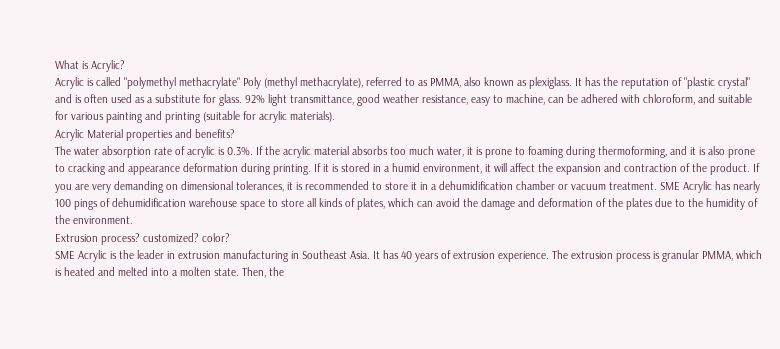What is Acrylic?
Acrylic is called "polymethyl methacrylate" Poly (methyl methacrylate), referred to as PMMA, also known as plexiglass. It has the reputation of "plastic crystal" and is often used as a substitute for glass. 92% light transmittance, good weather resistance, easy to machine, can be adhered with chloroform, and suitable for various painting and printing (suitable for acrylic materials).
Acrylic Material properties and benefits?
The water absorption rate of acrylic is 0.3%. If the acrylic material absorbs too much water, it is prone to foaming during thermoforming, and it is also prone to cracking and appearance deformation during printing. If it is stored in a humid environment, it will affect the expansion and contraction of the product. If you are very demanding on dimensional tolerances, it is recommended to store it in a dehumidification chamber or vacuum treatment. SME Acrylic has nearly 100 pings of dehumidification warehouse space to store all kinds of plates, which can avoid the damage and deformation of the plates due to the humidity of the environment.
Extrusion process? customized? color?
SME Acrylic is the leader in extrusion manufacturing in Southeast Asia. It has 40 years of extrusion experience. The extrusion process is granular PMMA, which is heated and melted into a molten state. Then, the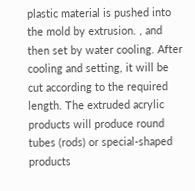plastic material is pushed into the mold by extrusion. , and then set by water cooling. After cooling and setting, it will be cut according to the required length. The extruded acrylic products will produce round tubes (rods) or special-shaped products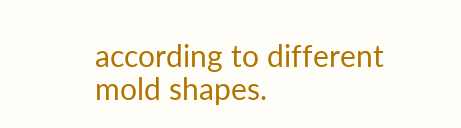according to different mold shapes.